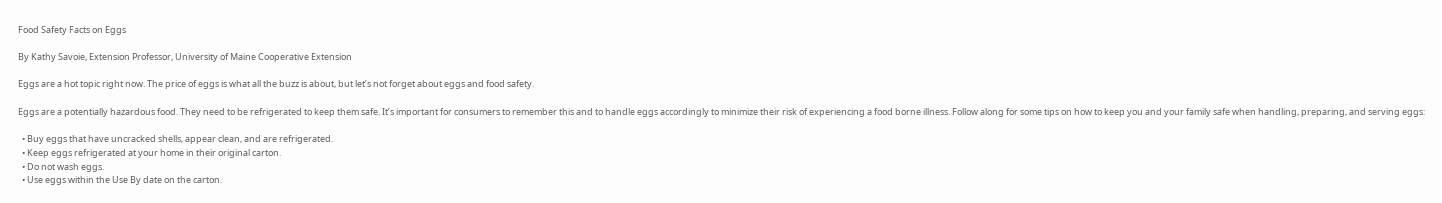Food Safety Facts on Eggs

By Kathy Savoie, Extension Professor, University of Maine Cooperative Extension

Eggs are a hot topic right now. The price of eggs is what all the buzz is about, but let’s not forget about eggs and food safety.

Eggs are a potentially hazardous food. They need to be refrigerated to keep them safe. It’s important for consumers to remember this and to handle eggs accordingly to minimize their risk of experiencing a food borne illness. Follow along for some tips on how to keep you and your family safe when handling, preparing, and serving eggs:

  • Buy eggs that have uncracked shells, appear clean, and are refrigerated.
  • Keep eggs refrigerated at your home in their original carton.
  • Do not wash eggs.
  • Use eggs within the Use By date on the carton.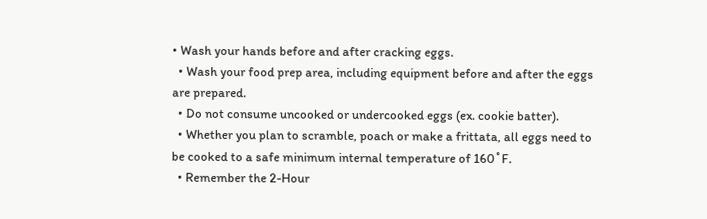• Wash your hands before and after cracking eggs.
  • Wash your food prep area, including equipment before and after the eggs are prepared.
  • Do not consume uncooked or undercooked eggs (ex. cookie batter).
  • Whether you plan to scramble, poach or make a frittata, all eggs need to be cooked to a safe minimum internal temperature of 160˚F.
  • Remember the 2-Hour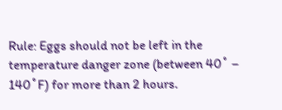Rule: Eggs should not be left in the temperature danger zone (between 40˚ – 140˚F) for more than 2 hours.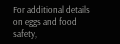For additional details on eggs and food safety,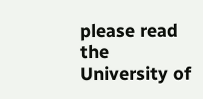please read the University of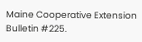Maine Cooperative Extension Bulletin #225.